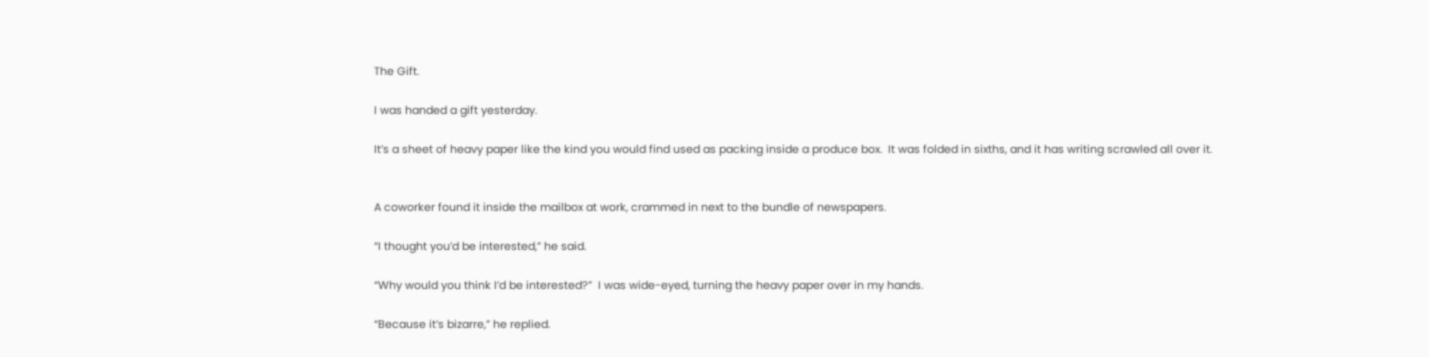The Gift.

I was handed a gift yesterday.

It’s a sheet of heavy paper like the kind you would find used as packing inside a produce box.  It was folded in sixths, and it has writing scrawled all over it.


A coworker found it inside the mailbox at work, crammed in next to the bundle of newspapers.

“I thought you’d be interested,” he said.

“Why would you think I’d be interested?”  I was wide-eyed, turning the heavy paper over in my hands.

“Because it’s bizarre,” he replied.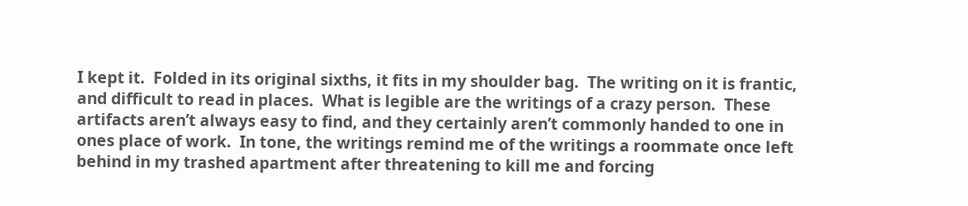I kept it.  Folded in its original sixths, it fits in my shoulder bag.  The writing on it is frantic, and difficult to read in places.  What is legible are the writings of a crazy person.  These artifacts aren’t always easy to find, and they certainly aren’t commonly handed to one in ones place of work.  In tone, the writings remind me of the writings a roommate once left behind in my trashed apartment after threatening to kill me and forcing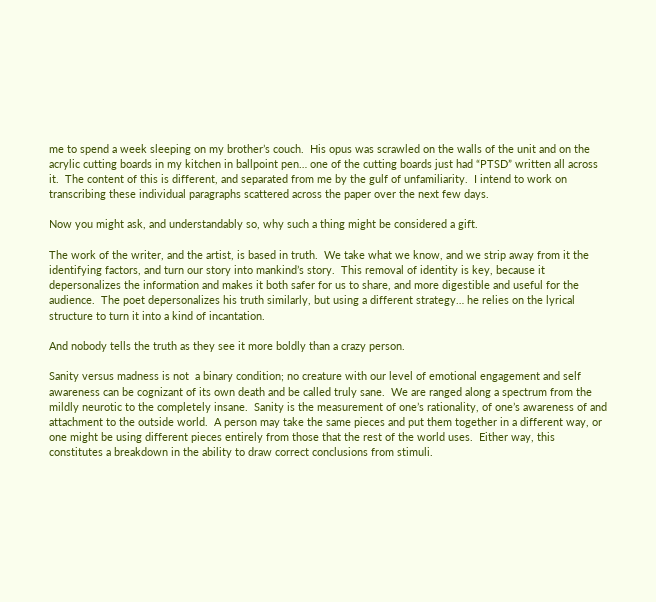me to spend a week sleeping on my brother’s couch.  His opus was scrawled on the walls of the unit and on the acrylic cutting boards in my kitchen in ballpoint pen… one of the cutting boards just had “PTSD” written all across it.  The content of this is different, and separated from me by the gulf of unfamiliarity.  I intend to work on transcribing these individual paragraphs scattered across the paper over the next few days.

Now you might ask, and understandably so, why such a thing might be considered a gift.

The work of the writer, and the artist, is based in truth.  We take what we know, and we strip away from it the identifying factors, and turn our story into mankind’s story.  This removal of identity is key, because it depersonalizes the information and makes it both safer for us to share, and more digestible and useful for the audience.  The poet depersonalizes his truth similarly, but using a different strategy… he relies on the lyrical structure to turn it into a kind of incantation.

And nobody tells the truth as they see it more boldly than a crazy person.

Sanity versus madness is not  a binary condition; no creature with our level of emotional engagement and self awareness can be cognizant of its own death and be called truly sane.  We are ranged along a spectrum from the mildly neurotic to the completely insane.  Sanity is the measurement of one’s rationality, of one’s awareness of and attachment to the outside world.  A person may take the same pieces and put them together in a different way, or one might be using different pieces entirely from those that the rest of the world uses.  Either way, this constitutes a breakdown in the ability to draw correct conclusions from stimuli.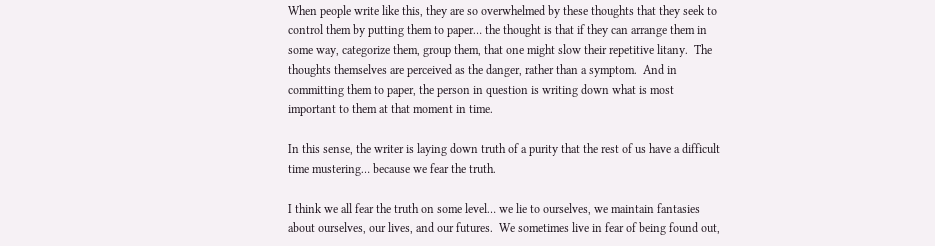When people write like this, they are so overwhelmed by these thoughts that they seek to control them by putting them to paper… the thought is that if they can arrange them in some way, categorize them, group them, that one might slow their repetitive litany.  The thoughts themselves are perceived as the danger, rather than a symptom.  And in committing them to paper, the person in question is writing down what is most important to them at that moment in time.

In this sense, the writer is laying down truth of a purity that the rest of us have a difficult time mustering… because we fear the truth.

I think we all fear the truth on some level… we lie to ourselves, we maintain fantasies about ourselves, our lives, and our futures.  We sometimes live in fear of being found out,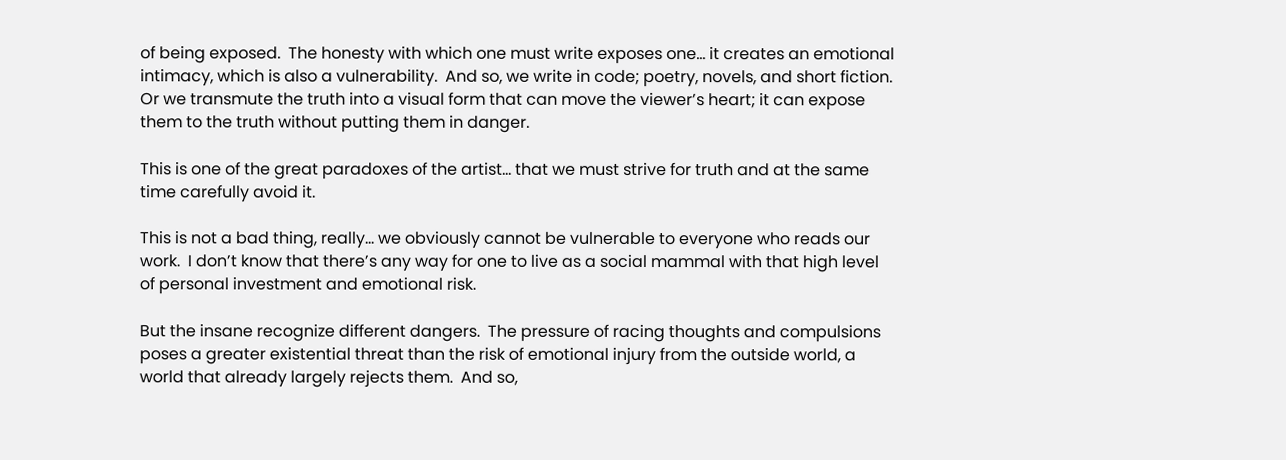of being exposed.  The honesty with which one must write exposes one… it creates an emotional intimacy, which is also a vulnerability.  And so, we write in code; poetry, novels, and short fiction.  Or we transmute the truth into a visual form that can move the viewer’s heart; it can expose them to the truth without putting them in danger.

This is one of the great paradoxes of the artist… that we must strive for truth and at the same time carefully avoid it.

This is not a bad thing, really… we obviously cannot be vulnerable to everyone who reads our work.  I don’t know that there’s any way for one to live as a social mammal with that high level of personal investment and emotional risk.

But the insane recognize different dangers.  The pressure of racing thoughts and compulsions poses a greater existential threat than the risk of emotional injury from the outside world, a world that already largely rejects them.  And so,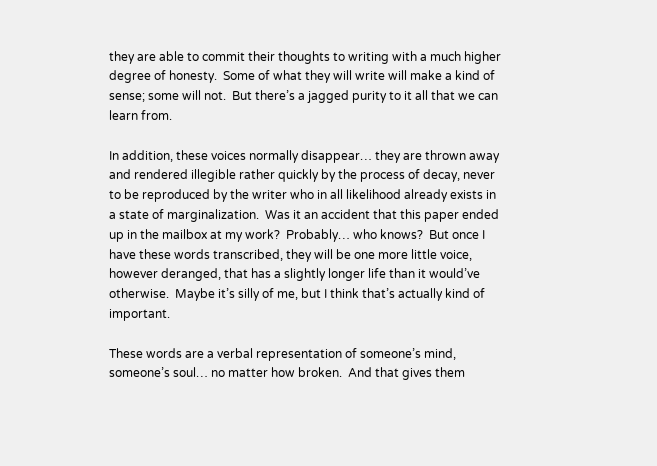they are able to commit their thoughts to writing with a much higher degree of honesty.  Some of what they will write will make a kind of sense; some will not.  But there’s a jagged purity to it all that we can learn from.

In addition, these voices normally disappear… they are thrown away and rendered illegible rather quickly by the process of decay, never to be reproduced by the writer who in all likelihood already exists in a state of marginalization.  Was it an accident that this paper ended up in the mailbox at my work?  Probably… who knows?  But once I have these words transcribed, they will be one more little voice, however deranged, that has a slightly longer life than it would’ve otherwise.  Maybe it’s silly of me, but I think that’s actually kind of important.

These words are a verbal representation of someone’s mind, someone’s soul… no matter how broken.  And that gives them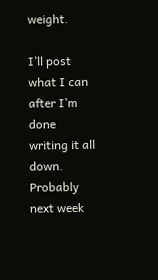weight.

I’ll post what I can after I’m done writing it all down.  Probably next week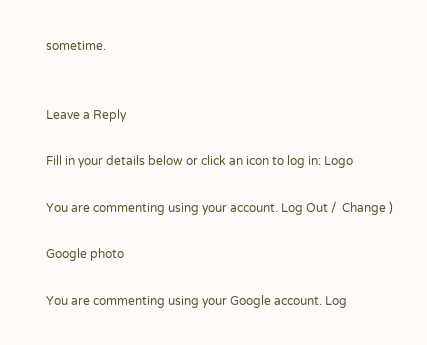sometime.


Leave a Reply

Fill in your details below or click an icon to log in: Logo

You are commenting using your account. Log Out /  Change )

Google photo

You are commenting using your Google account. Log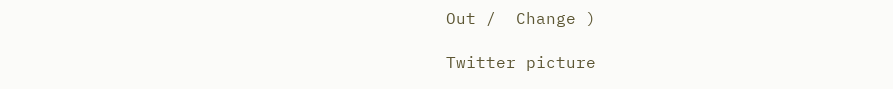Out /  Change )

Twitter picture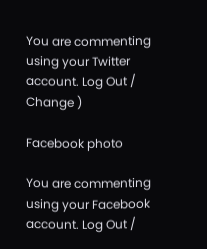You are commenting using your Twitter account. Log Out /  Change )

Facebook photo

You are commenting using your Facebook account. Log Out /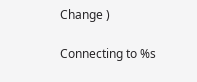Change )

Connecting to %s